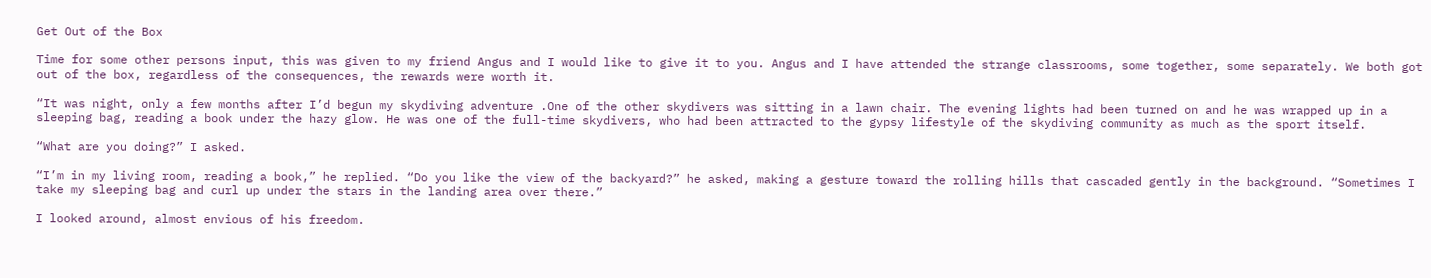Get Out of the Box

Time for some other persons input, this was given to my friend Angus and I would like to give it to you. Angus and I have attended the strange classrooms, some together, some separately. We both got out of the box, regardless of the consequences, the rewards were worth it.

“It was night, only a few months after I’d begun my skydiving adventure .One of the other skydivers was sitting in a lawn chair. The evening lights had been turned on and he was wrapped up in a sleeping bag, reading a book under the hazy glow. He was one of the full-time skydivers, who had been attracted to the gypsy lifestyle of the skydiving community as much as the sport itself.

“What are you doing?” I asked.

“I’m in my living room, reading a book,” he replied. “Do you like the view of the backyard?” he asked, making a gesture toward the rolling hills that cascaded gently in the background. “Sometimes I take my sleeping bag and curl up under the stars in the landing area over there.”

I looked around, almost envious of his freedom.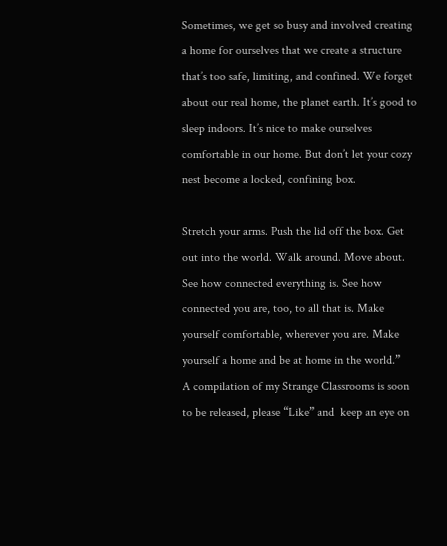Sometimes, we get so busy and involved creating a home for ourselves that we create a structure that’s too safe, limiting, and confined. We forget about our real home, the planet earth. It’s good to sleep indoors. It’s nice to make ourselves comfortable in our home. But don’t let your cozy nest become a locked, confining box.

Stretch your arms. Push the lid off the box. Get out into the world. Walk around. Move about. See how connected everything is. See how connected you are, too, to all that is. Make yourself comfortable, wherever you are. Make yourself a home and be at home in the world.”
A compilation of my Strange Classrooms is soon to be released, please “Like” and  keep an eye on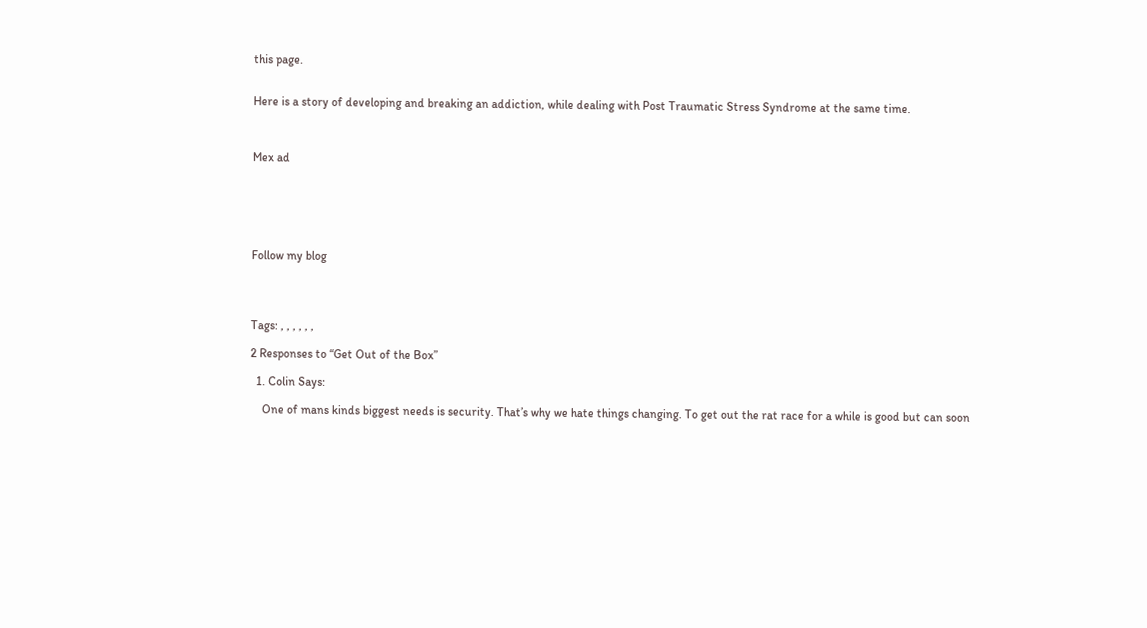this page.


Here is a story of developing and breaking an addiction, while dealing with Post Traumatic Stress Syndrome at the same time.



Mex ad






Follow my blog




Tags: , , , , , ,

2 Responses to “Get Out of the Box”

  1. Colin Says:

    One of mans kinds biggest needs is security. That’s why we hate things changing. To get out the rat race for a while is good but can soon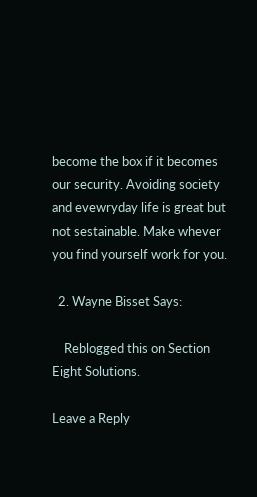become the box if it becomes our security. Avoiding society and evewryday life is great but not sestainable. Make whever you find yourself work for you.

  2. Wayne Bisset Says:

    Reblogged this on Section Eight Solutions.

Leave a Reply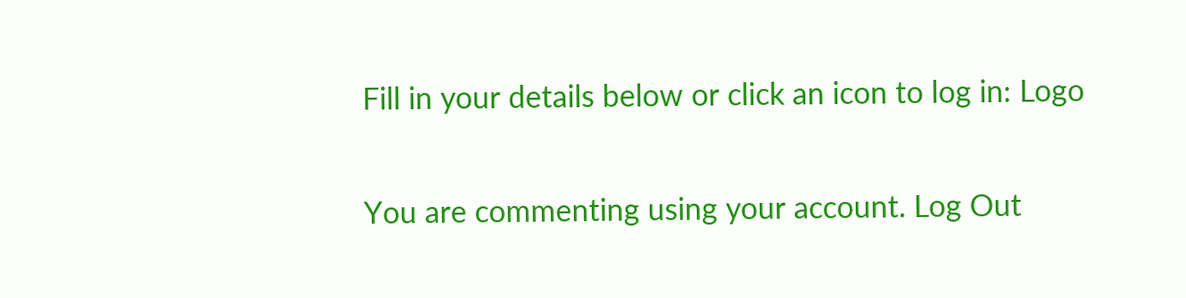Fill in your details below or click an icon to log in: Logo

You are commenting using your account. Log Out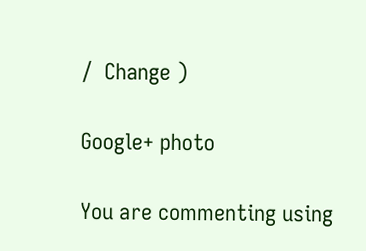/  Change )

Google+ photo

You are commenting using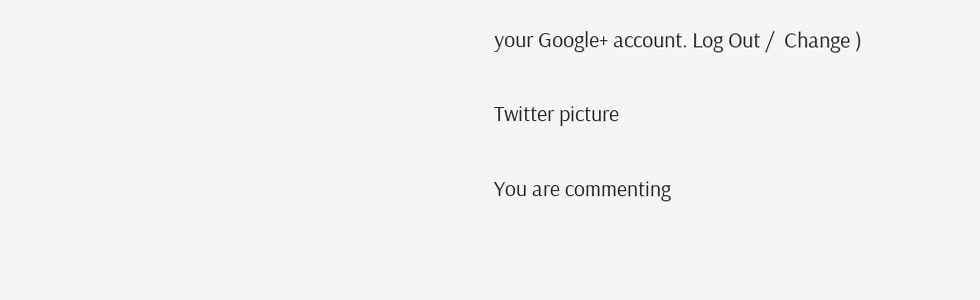your Google+ account. Log Out /  Change )

Twitter picture

You are commenting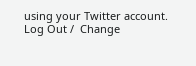using your Twitter account. Log Out /  Change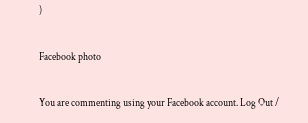)

Facebook photo

You are commenting using your Facebook account. Log Out /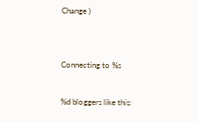Change )


Connecting to %s

%d bloggers like this: